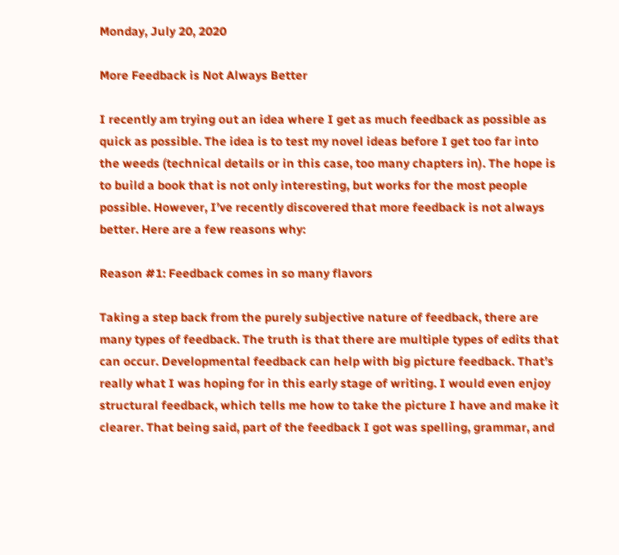Monday, July 20, 2020

More Feedback is Not Always Better

I recently am trying out an idea where I get as much feedback as possible as quick as possible. The idea is to test my novel ideas before I get too far into the weeds (technical details or in this case, too many chapters in). The hope is to build a book that is not only interesting, but works for the most people possible. However, I’ve recently discovered that more feedback is not always better. Here are a few reasons why:

Reason #1: Feedback comes in so many flavors

Taking a step back from the purely subjective nature of feedback, there are many types of feedback. The truth is that there are multiple types of edits that can occur. Developmental feedback can help with big picture feedback. That’s really what I was hoping for in this early stage of writing. I would even enjoy structural feedback, which tells me how to take the picture I have and make it clearer. That being said, part of the feedback I got was spelling, grammar, and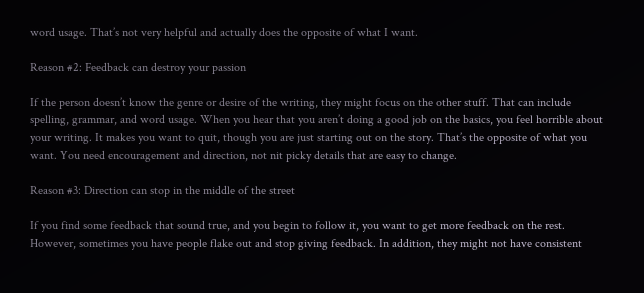word usage. That’s not very helpful and actually does the opposite of what I want.

Reason #2: Feedback can destroy your passion

If the person doesn’t know the genre or desire of the writing, they might focus on the other stuff. That can include spelling, grammar, and word usage. When you hear that you aren’t doing a good job on the basics, you feel horrible about your writing. It makes you want to quit, though you are just starting out on the story. That’s the opposite of what you want. You need encouragement and direction, not nit picky details that are easy to change.

Reason #3: Direction can stop in the middle of the street

If you find some feedback that sound true, and you begin to follow it, you want to get more feedback on the rest. However, sometimes you have people flake out and stop giving feedback. In addition, they might not have consistent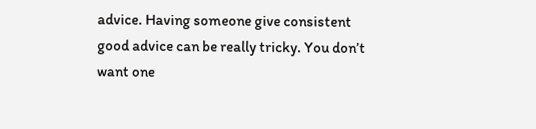advice. Having someone give consistent good advice can be really tricky. You don’t want one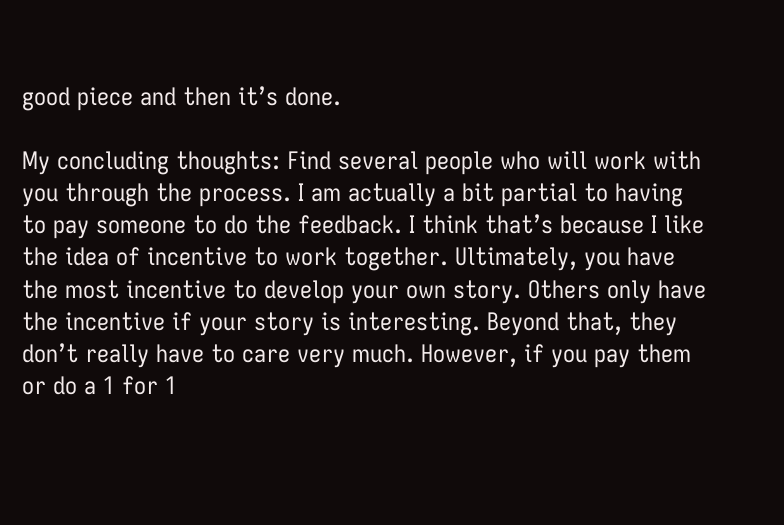good piece and then it’s done.

My concluding thoughts: Find several people who will work with you through the process. I am actually a bit partial to having to pay someone to do the feedback. I think that’s because I like the idea of incentive to work together. Ultimately, you have the most incentive to develop your own story. Others only have the incentive if your story is interesting. Beyond that, they don’t really have to care very much. However, if you pay them or do a 1 for 1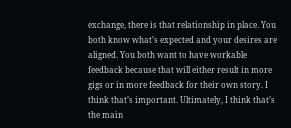exchange, there is that relationship in place. You both know what’s expected and your desires are aligned. You both want to have workable feedback because that will either result in more gigs or in more feedback for their own story. I think that’s important. Ultimately, I think that’s the main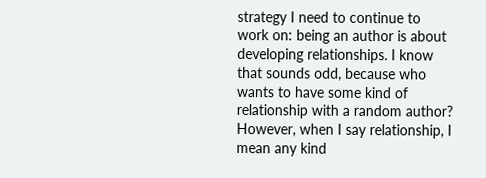strategy I need to continue to work on: being an author is about developing relationships. I know that sounds odd, because who wants to have some kind of relationship with a random author? However, when I say relationship, I mean any kind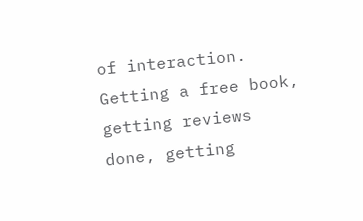of interaction. Getting a free book, getting reviews done, getting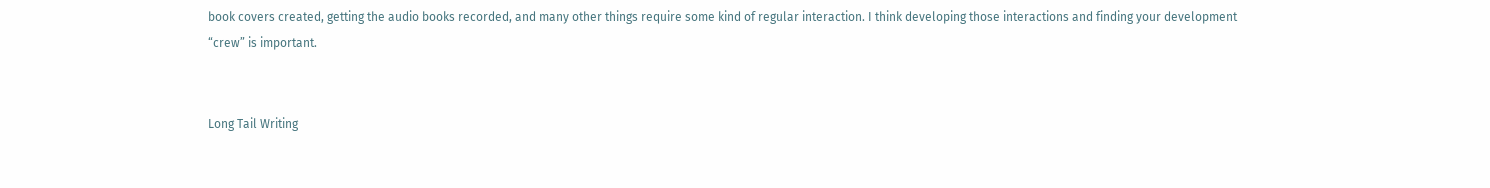book covers created, getting the audio books recorded, and many other things require some kind of regular interaction. I think developing those interactions and finding your development “crew” is important.


Long Tail Writing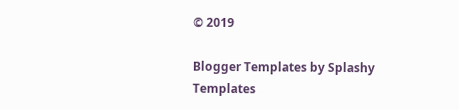© 2019

Blogger Templates by Splashy Templates